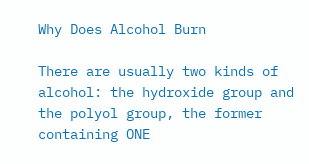Why Does Alcohol Burn

There are usually two kinds of alcohol: the hydroxide group and the polyol group, the former containing ONE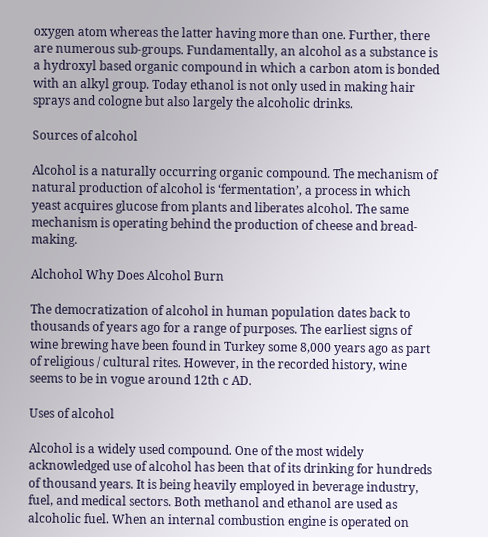oxygen atom whereas the latter having more than one. Further, there are numerous sub-groups. Fundamentally, an alcohol as a substance is a hydroxyl based organic compound in which a carbon atom is bonded with an alkyl group. Today ethanol is not only used in making hair sprays and cologne but also largely the alcoholic drinks.

Sources of alcohol

Alcohol is a naturally occurring organic compound. The mechanism of natural production of alcohol is ‘fermentation’, a process in which yeast acquires glucose from plants and liberates alcohol. The same mechanism is operating behind the production of cheese and bread-making.

Alchohol Why Does Alcohol Burn

The democratization of alcohol in human population dates back to thousands of years ago for a range of purposes. The earliest signs of wine brewing have been found in Turkey some 8,000 years ago as part of religious / cultural rites. However, in the recorded history, wine seems to be in vogue around 12th c AD.

Uses of alcohol

Alcohol is a widely used compound. One of the most widely acknowledged use of alcohol has been that of its drinking for hundreds of thousand years. It is being heavily employed in beverage industry, fuel, and medical sectors. Both methanol and ethanol are used as alcoholic fuel. When an internal combustion engine is operated on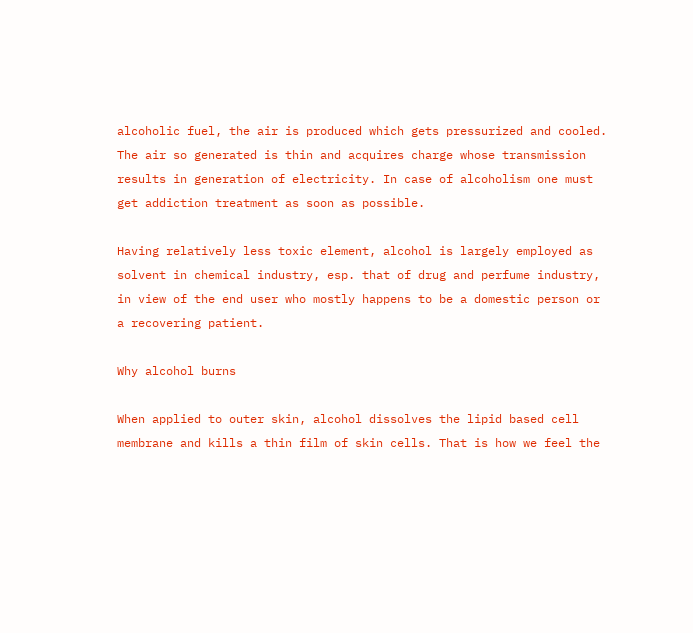alcoholic fuel, the air is produced which gets pressurized and cooled. The air so generated is thin and acquires charge whose transmission results in generation of electricity. In case of alcoholism one must get addiction treatment as soon as possible.

Having relatively less toxic element, alcohol is largely employed as solvent in chemical industry, esp. that of drug and perfume industry, in view of the end user who mostly happens to be a domestic person or a recovering patient.

Why alcohol burns

When applied to outer skin, alcohol dissolves the lipid based cell membrane and kills a thin film of skin cells. That is how we feel the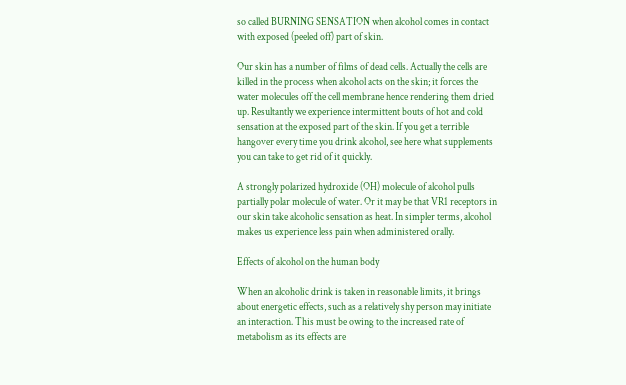so called BURNING SENSATION when alcohol comes in contact with exposed (peeled off) part of skin.

Our skin has a number of films of dead cells. Actually the cells are killed in the process when alcohol acts on the skin; it forces the water molecules off the cell membrane hence rendering them dried up. Resultantly we experience intermittent bouts of hot and cold sensation at the exposed part of the skin. If you get a terrible hangover every time you drink alcohol, see here what supplements you can take to get rid of it quickly.

A strongly polarized hydroxide (OH) molecule of alcohol pulls partially polar molecule of water. Or it may be that VR1 receptors in our skin take alcoholic sensation as heat. In simpler terms, alcohol makes us experience less pain when administered orally.

Effects of alcohol on the human body

When an alcoholic drink is taken in reasonable limits, it brings about energetic effects, such as a relatively shy person may initiate an interaction. This must be owing to the increased rate of metabolism as its effects are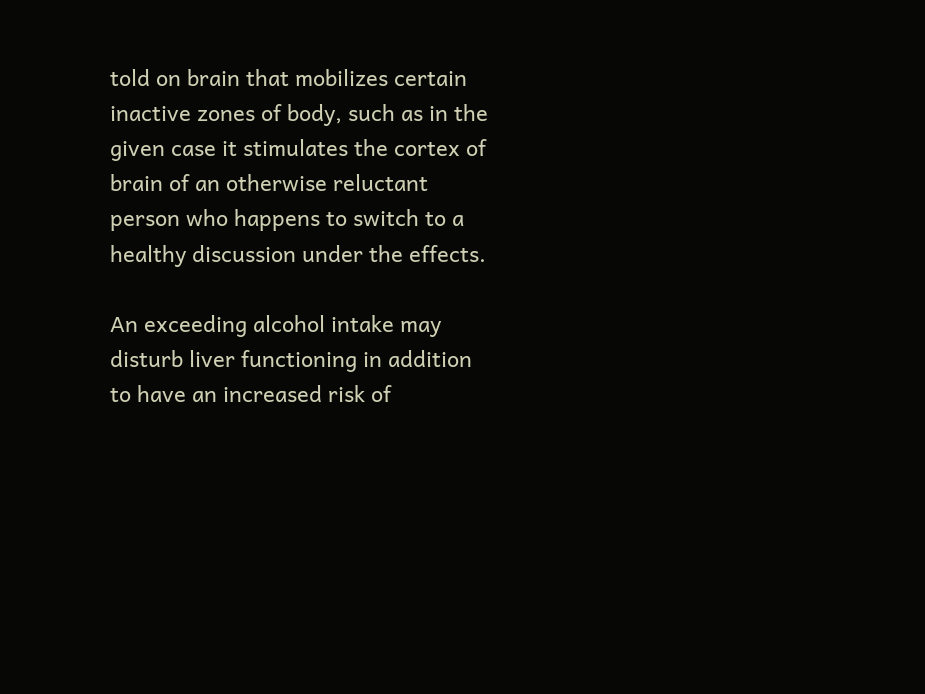told on brain that mobilizes certain inactive zones of body, such as in the given case it stimulates the cortex of brain of an otherwise reluctant person who happens to switch to a healthy discussion under the effects.

An exceeding alcohol intake may disturb liver functioning in addition to have an increased risk of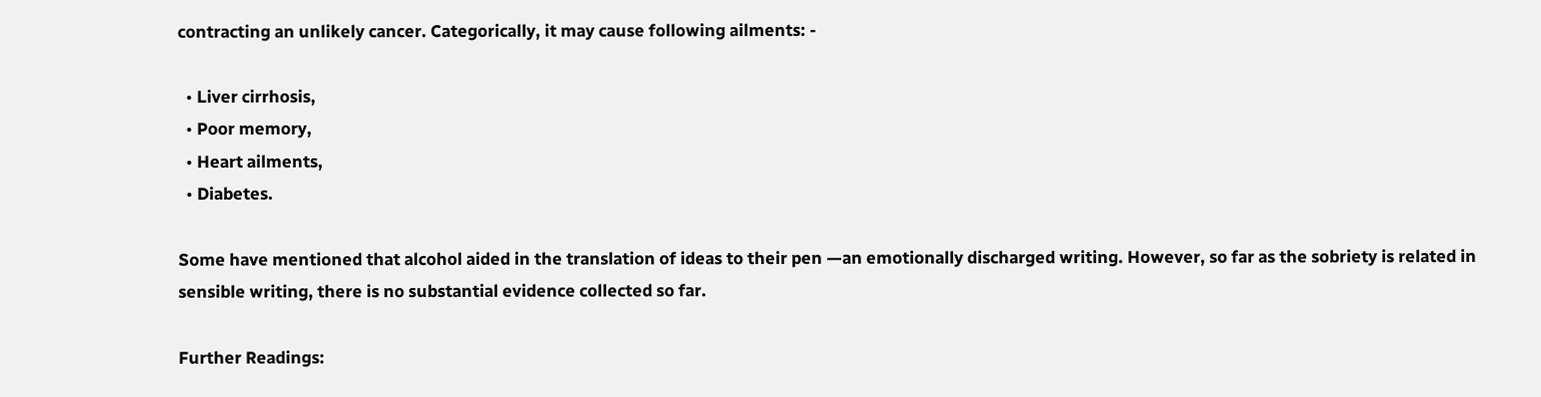contracting an unlikely cancer. Categorically, it may cause following ailments: -

  • Liver cirrhosis,
  • Poor memory,
  • Heart ailments,
  • Diabetes.

Some have mentioned that alcohol aided in the translation of ideas to their pen —an emotionally discharged writing. However, so far as the sobriety is related in sensible writing, there is no substantial evidence collected so far.

Further Readings: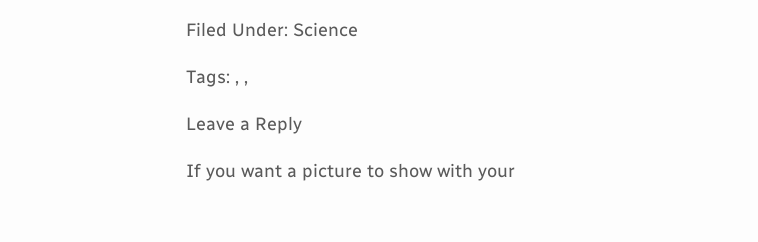Filed Under: Science

Tags: , ,

Leave a Reply

If you want a picture to show with your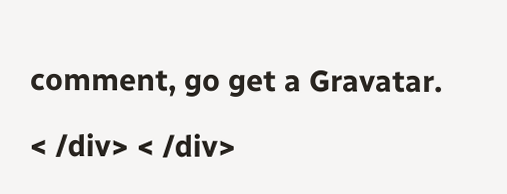comment, go get a Gravatar.

< /div> < /div>